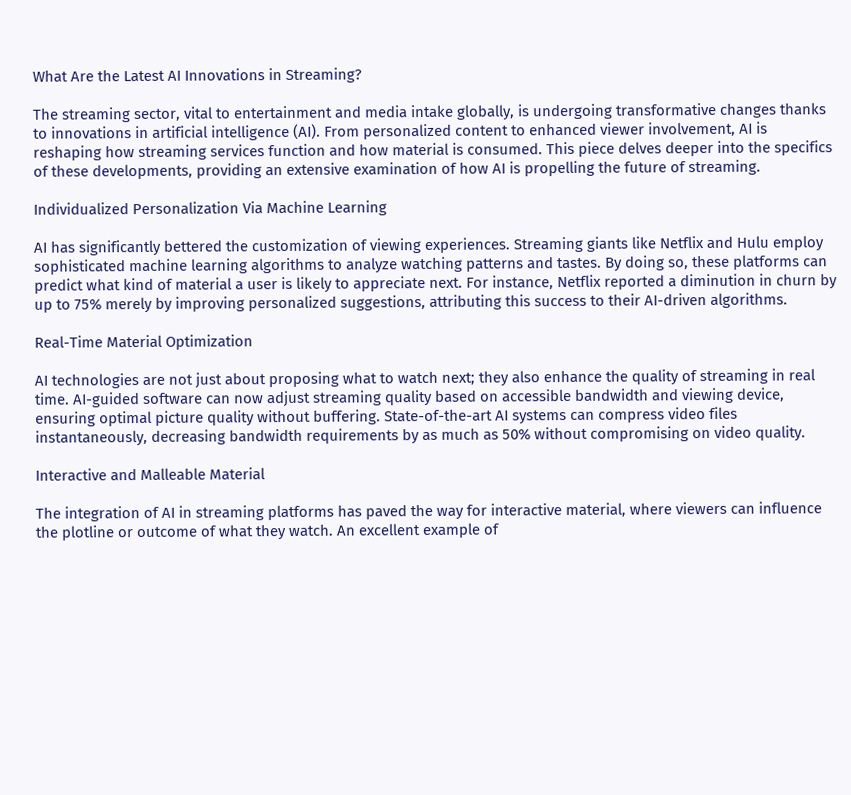What Are the Latest AI Innovations in Streaming?

The streaming sector, vital to entertainment and media intake globally, is undergoing transformative changes thanks to innovations in artificial intelligence (AI). From personalized content to enhanced viewer involvement, AI is reshaping how streaming services function and how material is consumed. This piece delves deeper into the specifics of these developments, providing an extensive examination of how AI is propelling the future of streaming.

Individualized Personalization Via Machine Learning

AI has significantly bettered the customization of viewing experiences. Streaming giants like Netflix and Hulu employ sophisticated machine learning algorithms to analyze watching patterns and tastes. By doing so, these platforms can predict what kind of material a user is likely to appreciate next. For instance, Netflix reported a diminution in churn by up to 75% merely by improving personalized suggestions, attributing this success to their AI-driven algorithms.

Real-Time Material Optimization

AI technologies are not just about proposing what to watch next; they also enhance the quality of streaming in real time. AI-guided software can now adjust streaming quality based on accessible bandwidth and viewing device, ensuring optimal picture quality without buffering. State-of-the-art AI systems can compress video files instantaneously, decreasing bandwidth requirements by as much as 50% without compromising on video quality.

Interactive and Malleable Material

The integration of AI in streaming platforms has paved the way for interactive material, where viewers can influence the plotline or outcome of what they watch. An excellent example of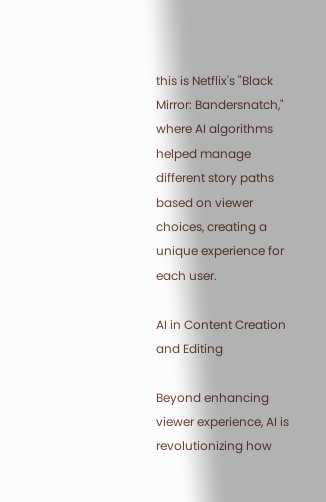this is Netflix's "Black Mirror: Bandersnatch," where AI algorithms helped manage different story paths based on viewer choices, creating a unique experience for each user.

AI in Content Creation and Editing

Beyond enhancing viewer experience, AI is revolutionizing how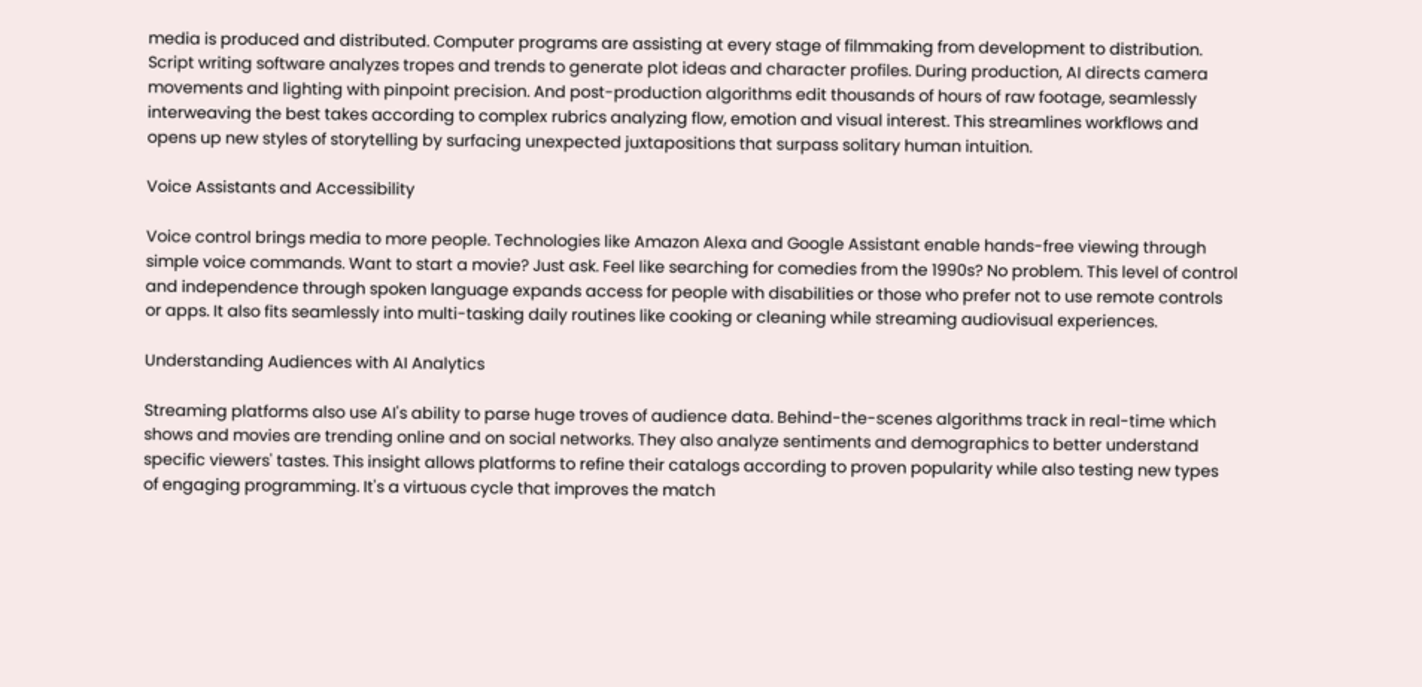media is produced and distributed. Computer programs are assisting at every stage of filmmaking from development to distribution. Script writing software analyzes tropes and trends to generate plot ideas and character profiles. During production, AI directs camera movements and lighting with pinpoint precision. And post-production algorithms edit thousands of hours of raw footage, seamlessly interweaving the best takes according to complex rubrics analyzing flow, emotion and visual interest. This streamlines workflows and opens up new styles of storytelling by surfacing unexpected juxtapositions that surpass solitary human intuition.

Voice Assistants and Accessibility

Voice control brings media to more people. Technologies like Amazon Alexa and Google Assistant enable hands-free viewing through simple voice commands. Want to start a movie? Just ask. Feel like searching for comedies from the 1990s? No problem. This level of control and independence through spoken language expands access for people with disabilities or those who prefer not to use remote controls or apps. It also fits seamlessly into multi-tasking daily routines like cooking or cleaning while streaming audiovisual experiences.

Understanding Audiences with AI Analytics

Streaming platforms also use AI's ability to parse huge troves of audience data. Behind-the-scenes algorithms track in real-time which shows and movies are trending online and on social networks. They also analyze sentiments and demographics to better understand specific viewers' tastes. This insight allows platforms to refine their catalogs according to proven popularity while also testing new types of engaging programming. It's a virtuous cycle that improves the match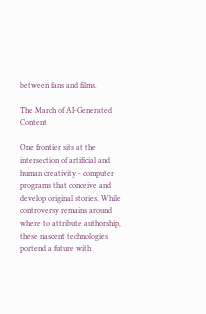between fans and films.

The March of AI-Generated Content

One frontier sits at the intersection of artificial and human creativity - computer programs that conceive and develop original stories. While controversy remains around where to attribute authorship, these nascent technologies portend a future with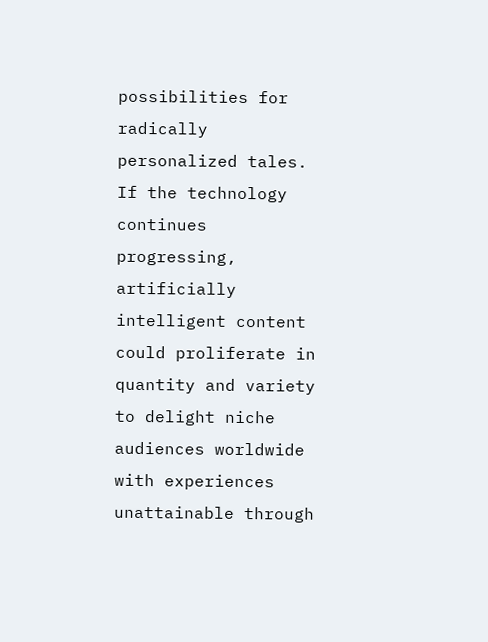possibilities for radically personalized tales. If the technology continues progressing, artificially intelligent content could proliferate in quantity and variety to delight niche audiences worldwide with experiences unattainable through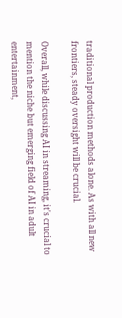traditional production methods alone. As with all new frontiers, steady oversight will be crucial.

Overall, while discussing AI in streaming, it's crucial to mention the niche but emerging field of AI in adult entertainment,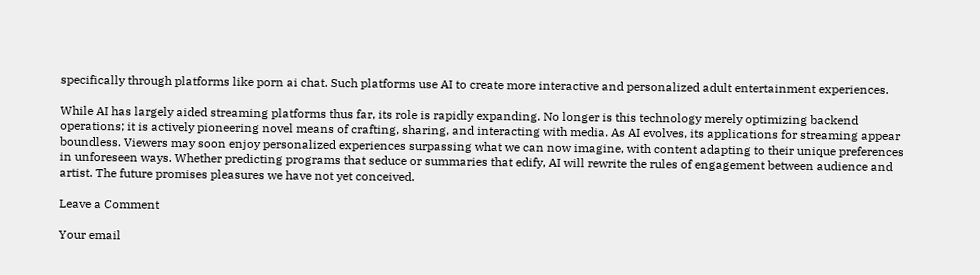specifically through platforms like porn ai chat. Such platforms use AI to create more interactive and personalized adult entertainment experiences.

While AI has largely aided streaming platforms thus far, its role is rapidly expanding. No longer is this technology merely optimizing backend operations; it is actively pioneering novel means of crafting, sharing, and interacting with media. As AI evolves, its applications for streaming appear boundless. Viewers may soon enjoy personalized experiences surpassing what we can now imagine, with content adapting to their unique preferences in unforeseen ways. Whether predicting programs that seduce or summaries that edify, AI will rewrite the rules of engagement between audience and artist. The future promises pleasures we have not yet conceived.

Leave a Comment

Your email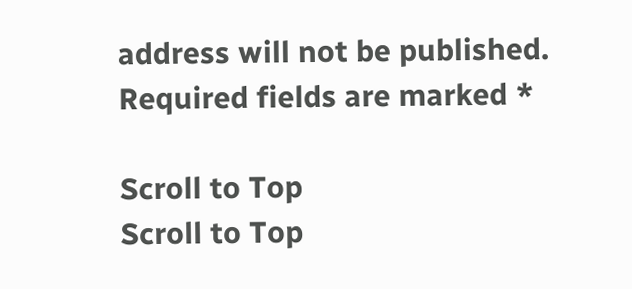address will not be published. Required fields are marked *

Scroll to Top
Scroll to Top